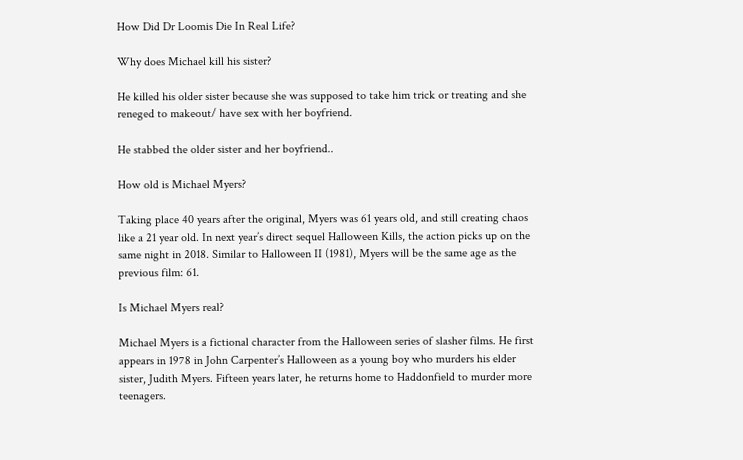How Did Dr Loomis Die In Real Life?

Why does Michael kill his sister?

He killed his older sister because she was supposed to take him trick or treating and she reneged to makeout/ have sex with her boyfriend.

He stabbed the older sister and her boyfriend..

How old is Michael Myers?

Taking place 40 years after the original, Myers was 61 years old, and still creating chaos like a 21 year old. In next year’s direct sequel Halloween Kills, the action picks up on the same night in 2018. Similar to Halloween II (1981), Myers will be the same age as the previous film: 61.

Is Michael Myers real?

Michael Myers is a fictional character from the Halloween series of slasher films. He first appears in 1978 in John Carpenter’s Halloween as a young boy who murders his elder sister, Judith Myers. Fifteen years later, he returns home to Haddonfield to murder more teenagers.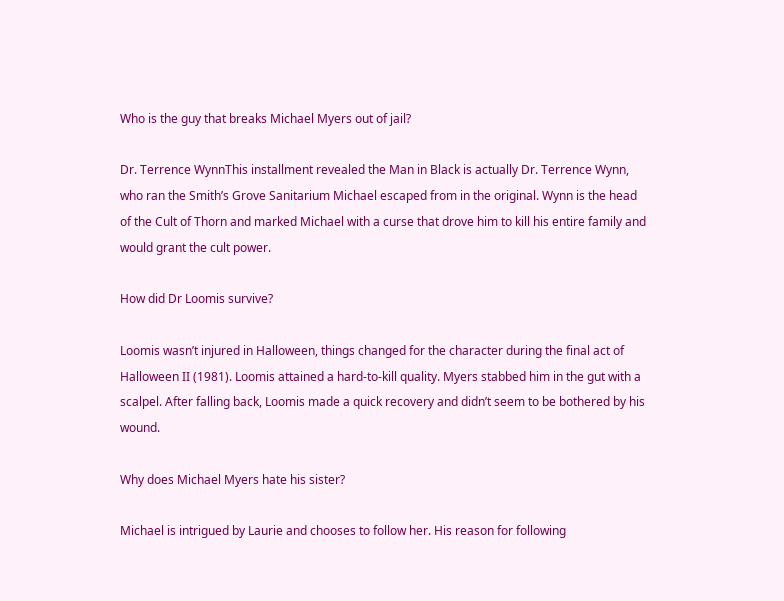Who is the guy that breaks Michael Myers out of jail?

Dr. Terrence WynnThis installment revealed the Man in Black is actually Dr. Terrence Wynn, who ran the Smith’s Grove Sanitarium Michael escaped from in the original. Wynn is the head of the Cult of Thorn and marked Michael with a curse that drove him to kill his entire family and would grant the cult power.

How did Dr Loomis survive?

Loomis wasn’t injured in Halloween, things changed for the character during the final act of Halloween II (1981). Loomis attained a hard-to-kill quality. Myers stabbed him in the gut with a scalpel. After falling back, Loomis made a quick recovery and didn’t seem to be bothered by his wound.

Why does Michael Myers hate his sister?

Michael is intrigued by Laurie and chooses to follow her. His reason for following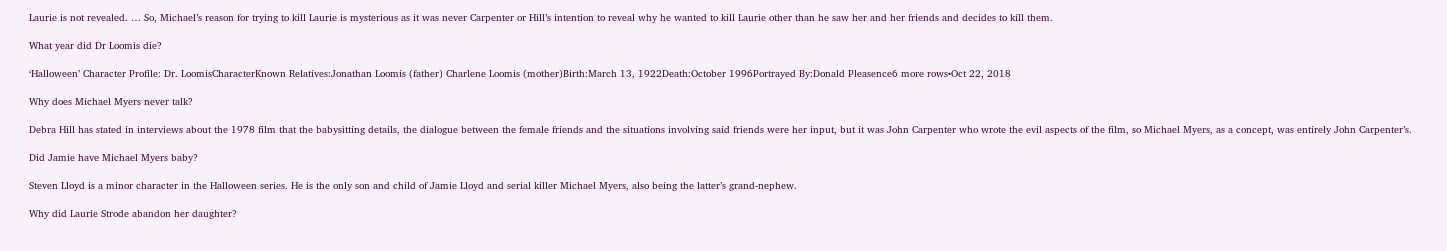Laurie is not revealed. … So, Michael’s reason for trying to kill Laurie is mysterious as it was never Carpenter or Hill’s intention to reveal why he wanted to kill Laurie other than he saw her and her friends and decides to kill them.

What year did Dr Loomis die?

‘Halloween’ Character Profile: Dr. LoomisCharacterKnown Relatives:Jonathan Loomis (father) Charlene Loomis (mother)Birth:March 13, 1922Death:October 1996Portrayed By:Donald Pleasence6 more rows•Oct 22, 2018

Why does Michael Myers never talk?

Debra Hill has stated in interviews about the 1978 film that the babysitting details, the dialogue between the female friends and the situations involving said friends were her input, but it was John Carpenter who wrote the evil aspects of the film, so Michael Myers, as a concept, was entirely John Carpenter’s.

Did Jamie have Michael Myers baby?

Steven Lloyd is a minor character in the Halloween series. He is the only son and child of Jamie Lloyd and serial killer Michael Myers, also being the latter’s grand-nephew.

Why did Laurie Strode abandon her daughter?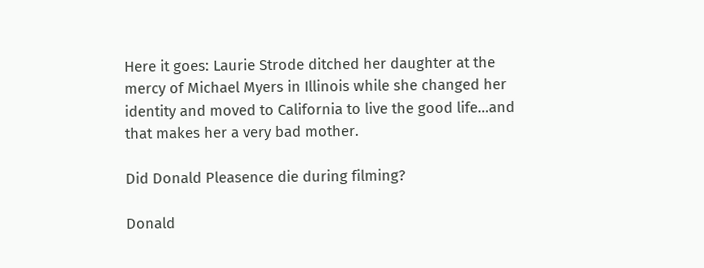Here it goes: Laurie Strode ditched her daughter at the mercy of Michael Myers in Illinois while she changed her identity and moved to California to live the good life…and that makes her a very bad mother.

Did Donald Pleasence die during filming?

Donald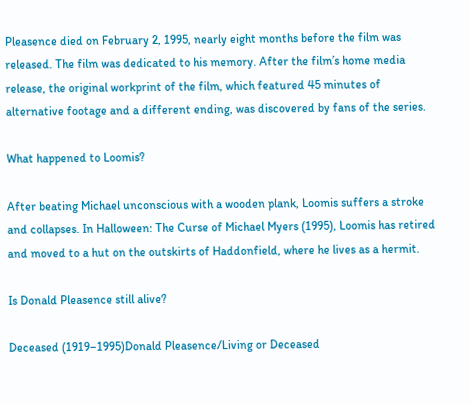Pleasence died on February 2, 1995, nearly eight months before the film was released. The film was dedicated to his memory. After the film’s home media release, the original workprint of the film, which featured 45 minutes of alternative footage and a different ending, was discovered by fans of the series.

What happened to Loomis?

After beating Michael unconscious with a wooden plank, Loomis suffers a stroke and collapses. In Halloween: The Curse of Michael Myers (1995), Loomis has retired and moved to a hut on the outskirts of Haddonfield, where he lives as a hermit.

Is Donald Pleasence still alive?

Deceased (1919–1995)Donald Pleasence/Living or Deceased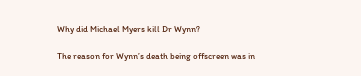Why did Michael Myers kill Dr Wynn?

The reason for Wynn’s death being offscreen was in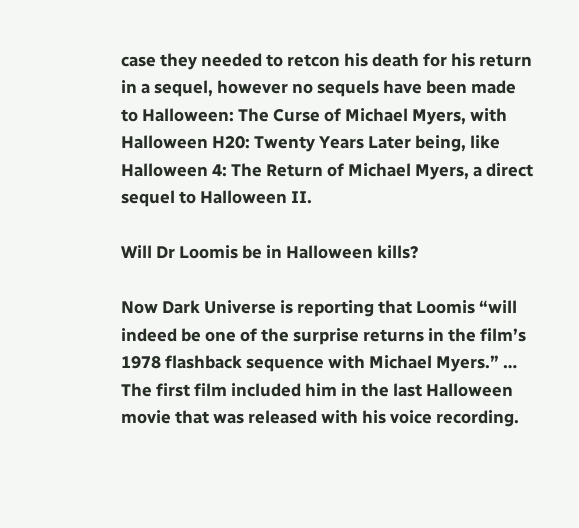case they needed to retcon his death for his return in a sequel, however no sequels have been made to Halloween: The Curse of Michael Myers, with Halloween H20: Twenty Years Later being, like Halloween 4: The Return of Michael Myers, a direct sequel to Halloween II.

Will Dr Loomis be in Halloween kills?

Now Dark Universe is reporting that Loomis “will indeed be one of the surprise returns in the film’s 1978 flashback sequence with Michael Myers.” … The first film included him in the last Halloween movie that was released with his voice recording.